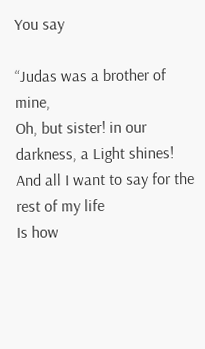You say

“Judas was a brother of mine,
Oh, but sister! in our darkness, a Light shines!
And all I want to say for the rest of my life
Is how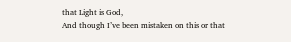that Light is God,
And though I’ve been mistaken on this or that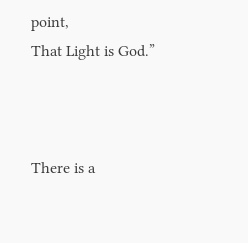point,
That Light is God.”



There is a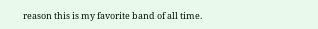reason this is my favorite band of all time.